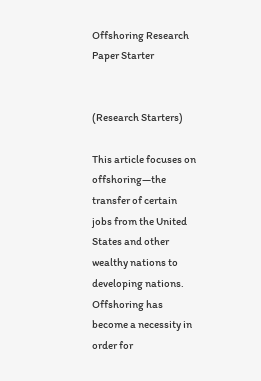Offshoring Research Paper Starter


(Research Starters)

This article focuses on offshoring—the transfer of certain jobs from the United States and other wealthy nations to developing nations. Offshoring has become a necessity in order for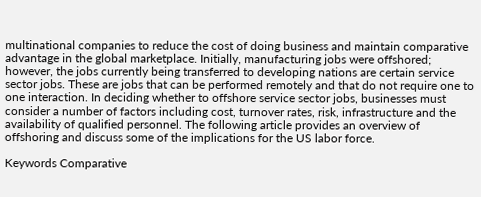multinational companies to reduce the cost of doing business and maintain comparative advantage in the global marketplace. Initially, manufacturing jobs were offshored; however, the jobs currently being transferred to developing nations are certain service sector jobs. These are jobs that can be performed remotely and that do not require one to one interaction. In deciding whether to offshore service sector jobs, businesses must consider a number of factors including cost, turnover rates, risk, infrastructure and the availability of qualified personnel. The following article provides an overview of offshoring and discuss some of the implications for the US labor force.

Keywords Comparative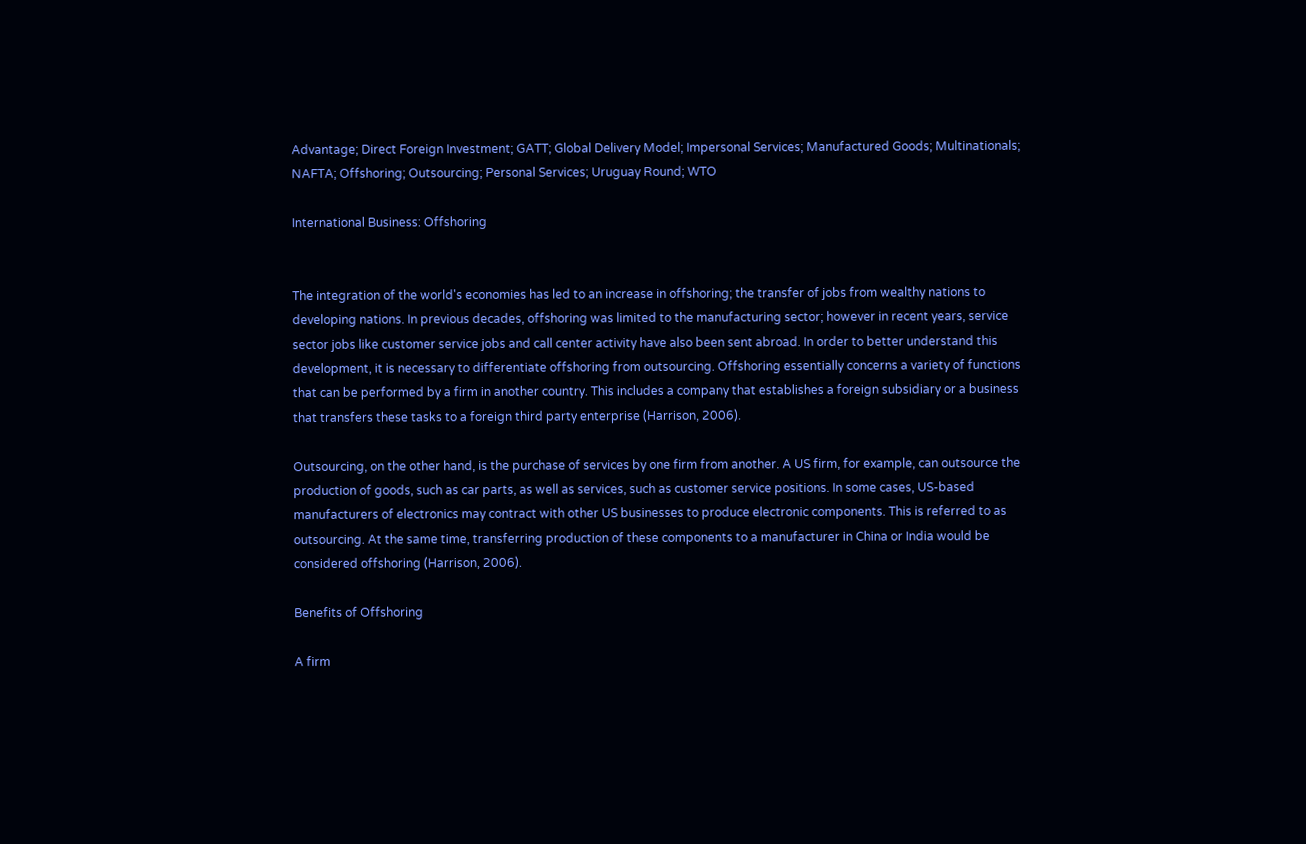Advantage; Direct Foreign Investment; GATT; Global Delivery Model; Impersonal Services; Manufactured Goods; Multinationals; NAFTA; Offshoring; Outsourcing; Personal Services; Uruguay Round; WTO

International Business: Offshoring


The integration of the world's economies has led to an increase in offshoring; the transfer of jobs from wealthy nations to developing nations. In previous decades, offshoring was limited to the manufacturing sector; however in recent years, service sector jobs like customer service jobs and call center activity have also been sent abroad. In order to better understand this development, it is necessary to differentiate offshoring from outsourcing. Offshoring essentially concerns a variety of functions that can be performed by a firm in another country. This includes a company that establishes a foreign subsidiary or a business that transfers these tasks to a foreign third party enterprise (Harrison, 2006).

Outsourcing, on the other hand, is the purchase of services by one firm from another. A US firm, for example, can outsource the production of goods, such as car parts, as well as services, such as customer service positions. In some cases, US-based manufacturers of electronics may contract with other US businesses to produce electronic components. This is referred to as outsourcing. At the same time, transferring production of these components to a manufacturer in China or India would be considered offshoring (Harrison, 2006).

Benefits of Offshoring

A firm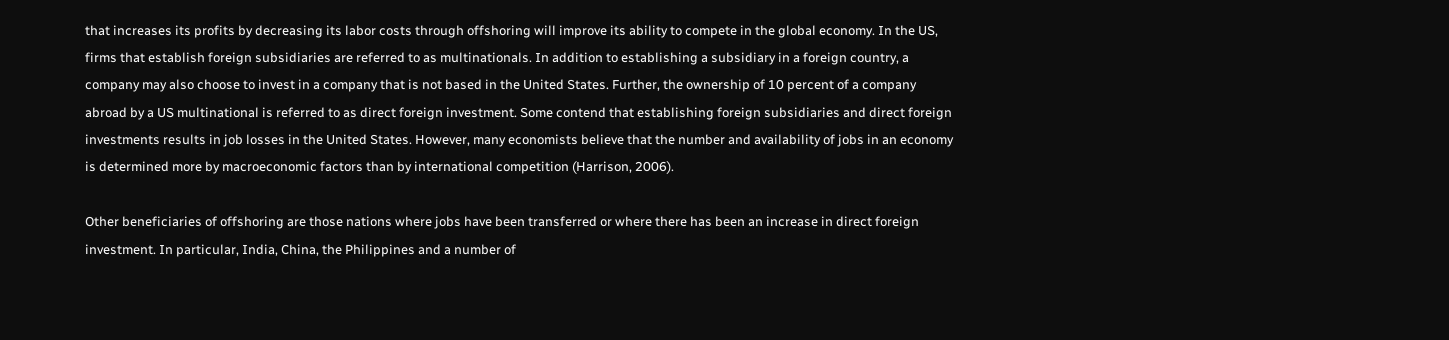that increases its profits by decreasing its labor costs through offshoring will improve its ability to compete in the global economy. In the US, firms that establish foreign subsidiaries are referred to as multinationals. In addition to establishing a subsidiary in a foreign country, a company may also choose to invest in a company that is not based in the United States. Further, the ownership of 10 percent of a company abroad by a US multinational is referred to as direct foreign investment. Some contend that establishing foreign subsidiaries and direct foreign investments results in job losses in the United States. However, many economists believe that the number and availability of jobs in an economy is determined more by macroeconomic factors than by international competition (Harrison, 2006).

Other beneficiaries of offshoring are those nations where jobs have been transferred or where there has been an increase in direct foreign investment. In particular, India, China, the Philippines and a number of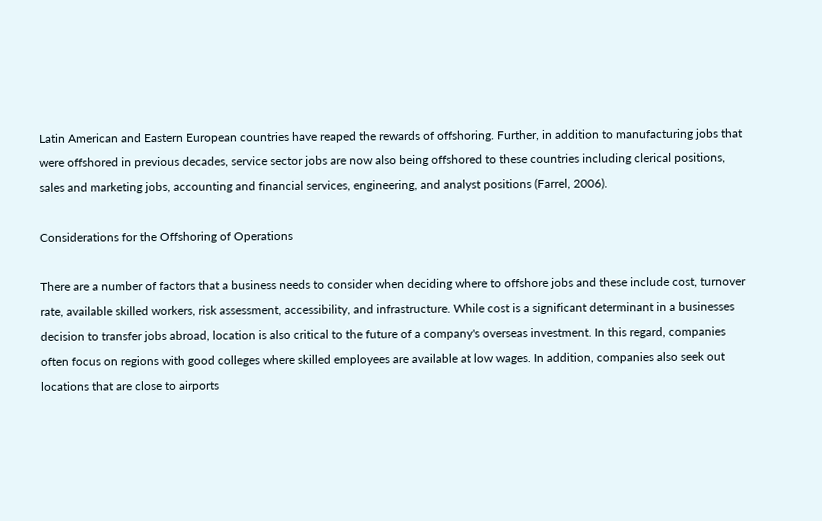Latin American and Eastern European countries have reaped the rewards of offshoring. Further, in addition to manufacturing jobs that were offshored in previous decades, service sector jobs are now also being offshored to these countries including clerical positions, sales and marketing jobs, accounting and financial services, engineering, and analyst positions (Farrel, 2006).

Considerations for the Offshoring of Operations

There are a number of factors that a business needs to consider when deciding where to offshore jobs and these include cost, turnover rate, available skilled workers, risk assessment, accessibility, and infrastructure. While cost is a significant determinant in a businesses decision to transfer jobs abroad, location is also critical to the future of a company's overseas investment. In this regard, companies often focus on regions with good colleges where skilled employees are available at low wages. In addition, companies also seek out locations that are close to airports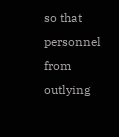so that personnel from outlying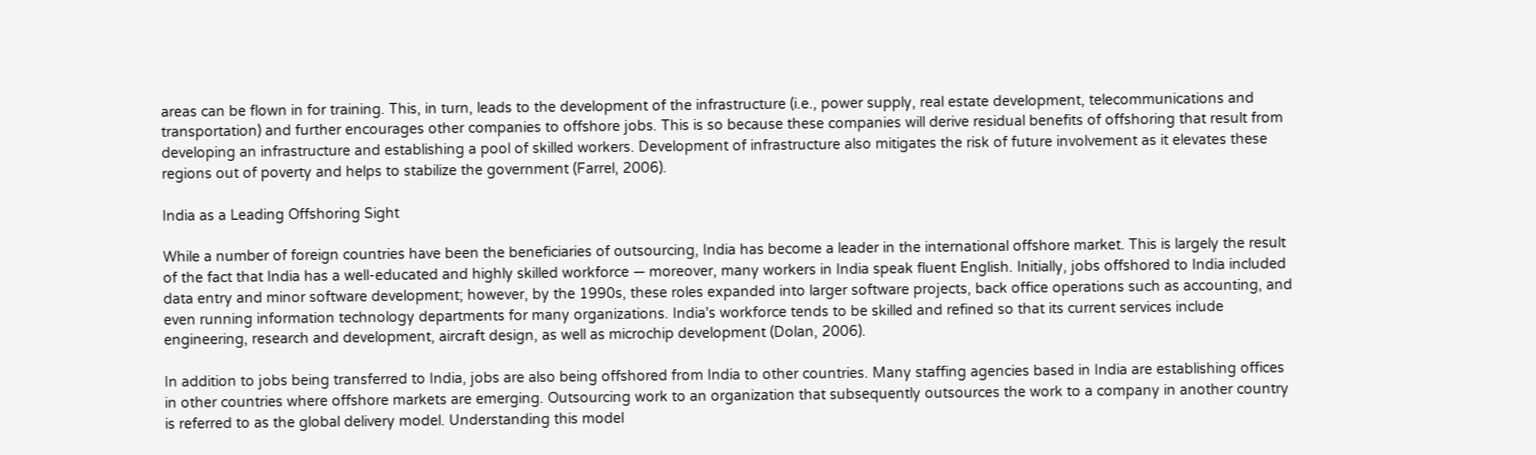areas can be flown in for training. This, in turn, leads to the development of the infrastructure (i.e., power supply, real estate development, telecommunications and transportation) and further encourages other companies to offshore jobs. This is so because these companies will derive residual benefits of offshoring that result from developing an infrastructure and establishing a pool of skilled workers. Development of infrastructure also mitigates the risk of future involvement as it elevates these regions out of poverty and helps to stabilize the government (Farrel, 2006).

India as a Leading Offshoring Sight

While a number of foreign countries have been the beneficiaries of outsourcing, India has become a leader in the international offshore market. This is largely the result of the fact that India has a well-educated and highly skilled workforce — moreover, many workers in India speak fluent English. Initially, jobs offshored to India included data entry and minor software development; however, by the 1990s, these roles expanded into larger software projects, back office operations such as accounting, and even running information technology departments for many organizations. India's workforce tends to be skilled and refined so that its current services include engineering, research and development, aircraft design, as well as microchip development (Dolan, 2006).

In addition to jobs being transferred to India, jobs are also being offshored from India to other countries. Many staffing agencies based in India are establishing offices in other countries where offshore markets are emerging. Outsourcing work to an organization that subsequently outsources the work to a company in another country is referred to as the global delivery model. Understanding this model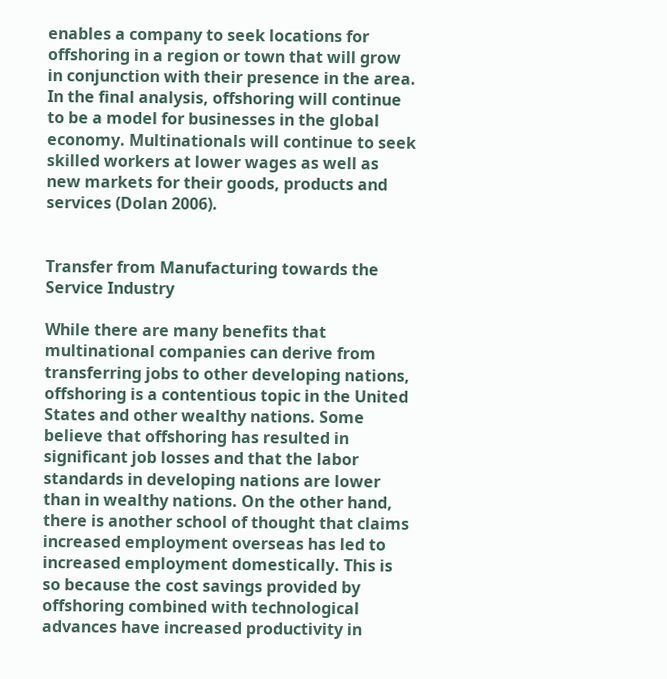enables a company to seek locations for offshoring in a region or town that will grow in conjunction with their presence in the area. In the final analysis, offshoring will continue to be a model for businesses in the global economy. Multinationals will continue to seek skilled workers at lower wages as well as new markets for their goods, products and services (Dolan 2006).


Transfer from Manufacturing towards the Service Industry

While there are many benefits that multinational companies can derive from transferring jobs to other developing nations, offshoring is a contentious topic in the United States and other wealthy nations. Some believe that offshoring has resulted in significant job losses and that the labor standards in developing nations are lower than in wealthy nations. On the other hand, there is another school of thought that claims increased employment overseas has led to increased employment domestically. This is so because the cost savings provided by offshoring combined with technological advances have increased productivity in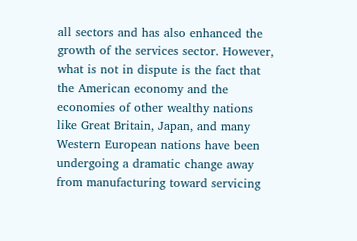all sectors and has also enhanced the growth of the services sector. However, what is not in dispute is the fact that the American economy and the economies of other wealthy nations like Great Britain, Japan, and many Western European nations have been undergoing a dramatic change away from manufacturing toward servicing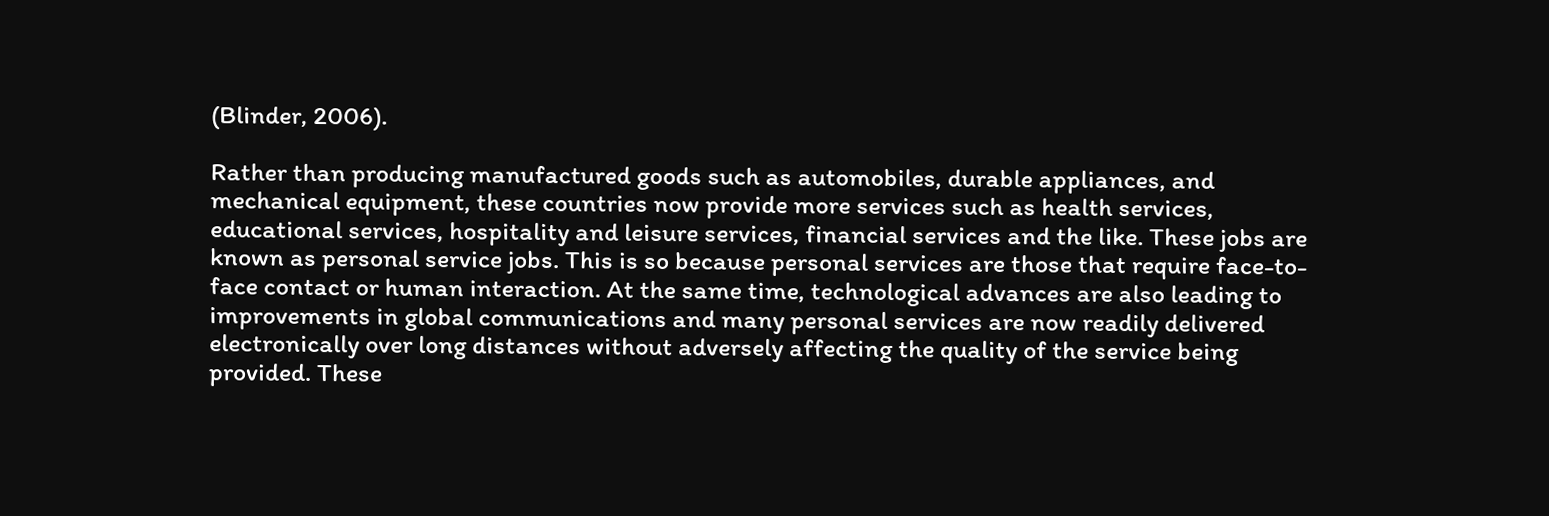(Blinder, 2006).

Rather than producing manufactured goods such as automobiles, durable appliances, and mechanical equipment, these countries now provide more services such as health services, educational services, hospitality and leisure services, financial services and the like. These jobs are known as personal service jobs. This is so because personal services are those that require face-to-face contact or human interaction. At the same time, technological advances are also leading to improvements in global communications and many personal services are now readily delivered electronically over long distances without adversely affecting the quality of the service being provided. These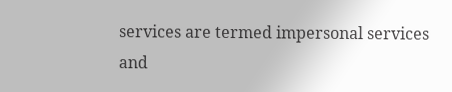services are termed impersonal services and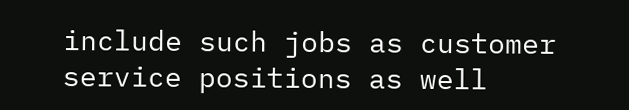include such jobs as customer service positions as well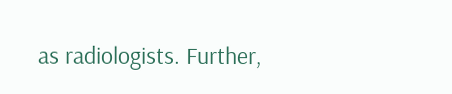as radiologists. Further,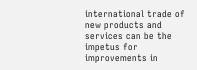international trade of new products and services can be the impetus for improvements in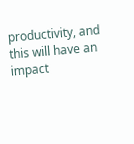productivity, and this will have an impact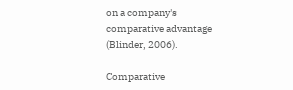on a company's comparative advantage (Blinder, 2006).

Comparative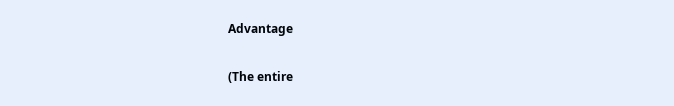Advantage


(The entire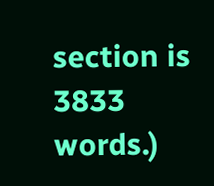section is 3833 words.)